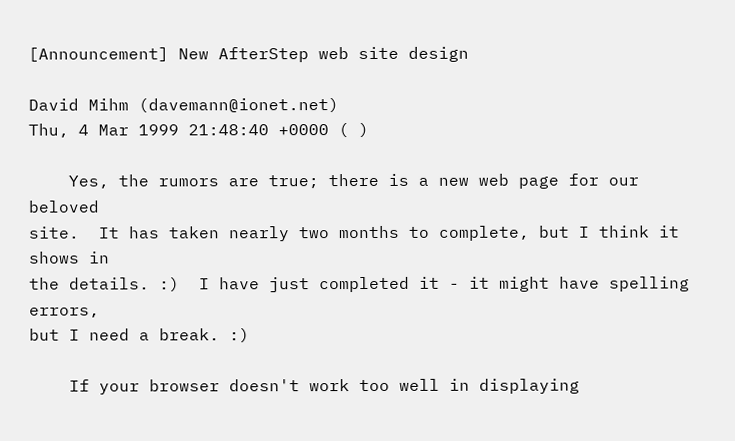[Announcement] New AfterStep web site design

David Mihm (davemann@ionet.net)
Thu, 4 Mar 1999 21:48:40 +0000 ( )

    Yes, the rumors are true; there is a new web page for our beloved
site.  It has taken nearly two months to complete, but I think it shows in
the details. :)  I have just completed it - it might have spelling errors,
but I need a break. :)

    If your browser doesn't work too well in displaying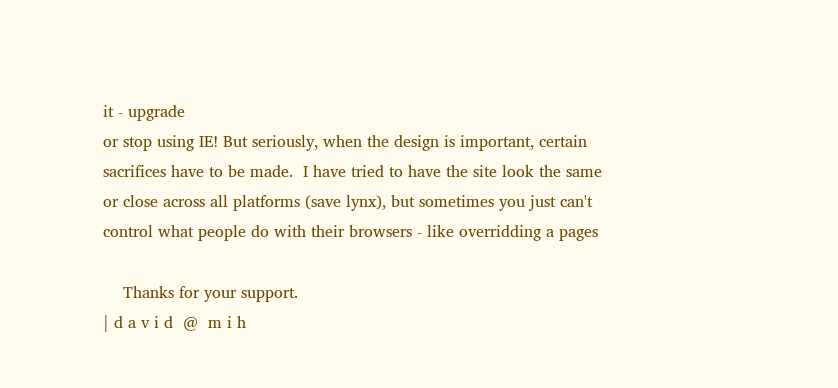it - upgrade
or stop using IE! But seriously, when the design is important, certain
sacrifices have to be made.  I have tried to have the site look the same
or close across all platforms (save lynx), but sometimes you just can't
control what people do with their browsers - like overridding a pages

    Thanks for your support.
| d a v i d  @  m i h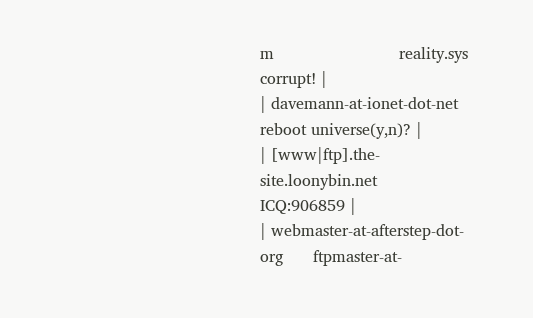m                         reality.sys corrupt! |
| davemann-at-ionet-dot-net                    reboot universe(y,n)? |
| [www|ftp].the-site.loonybin.net                         ICQ:906859 |
| webmaster-at-afterstep-dot-org      ftpmaster-at-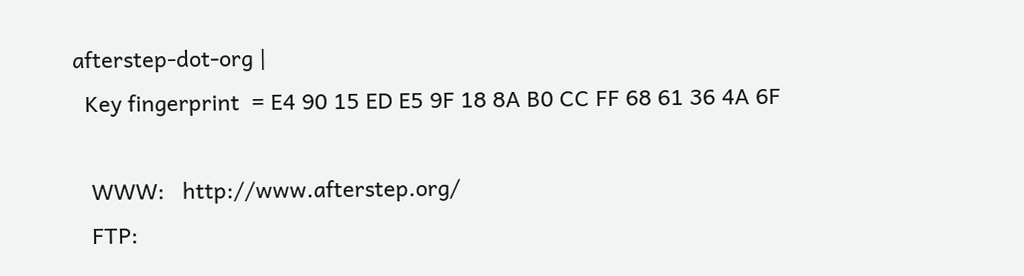afterstep-dot-org |
  Key fingerprint  = E4 90 15 ED E5 9F 18 8A B0 CC FF 68 61 36 4A 6F

   WWW:   http://www.afterstep.org/
   FTP: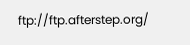ftp://ftp.afterstep.org/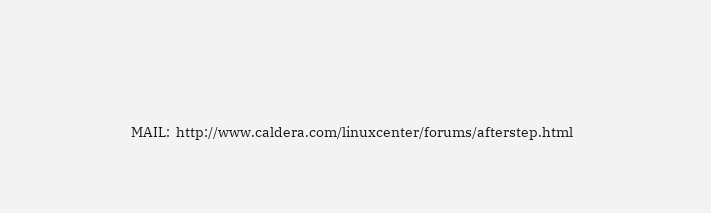MAIL:  http://www.caldera.com/linuxcenter/forums/afterstep.html